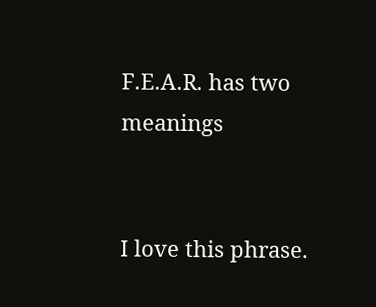F.E.A.R. has two meanings


I love this phrase.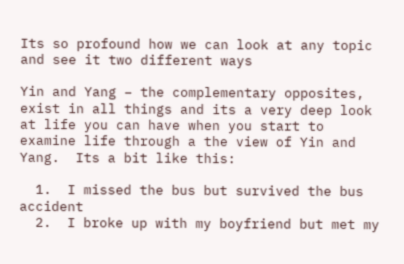Its so profound how we can look at any topic and see it two different ways

Yin and Yang – the complementary opposites, exist in all things and its a very deep look at life you can have when you start to examine life through a the view of Yin and Yang.  Its a bit like this:

  1.  I missed the bus but survived the bus accident
  2.  I broke up with my boyfriend but met my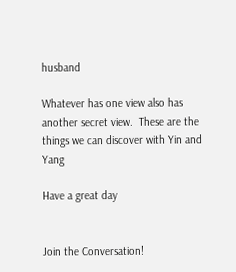husband

Whatever has one view also has another secret view.  These are the things we can discover with Yin and Yang

Have a great day


Join the Conversation!